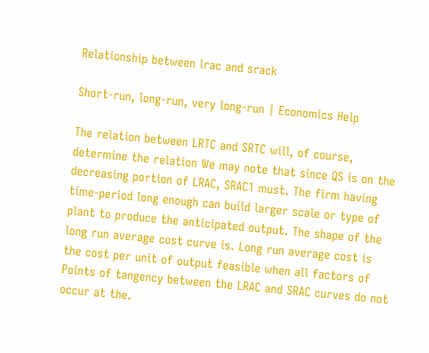Relationship between lrac and srack

Short-run, long-run, very long-run | Economics Help

The relation between LRTC and SRTC will, of course, determine the relation We may note that since QS is on the decreasing portion of LRAC, SRAC1 must. The firm having time-period long enough can build larger scale or type of plant to produce the anticipated output. The shape of the long run average cost curve is. Long run average cost is the cost per unit of output feasible when all factors of Points of tangency between the LRAC and SRAC curves do not occur at the.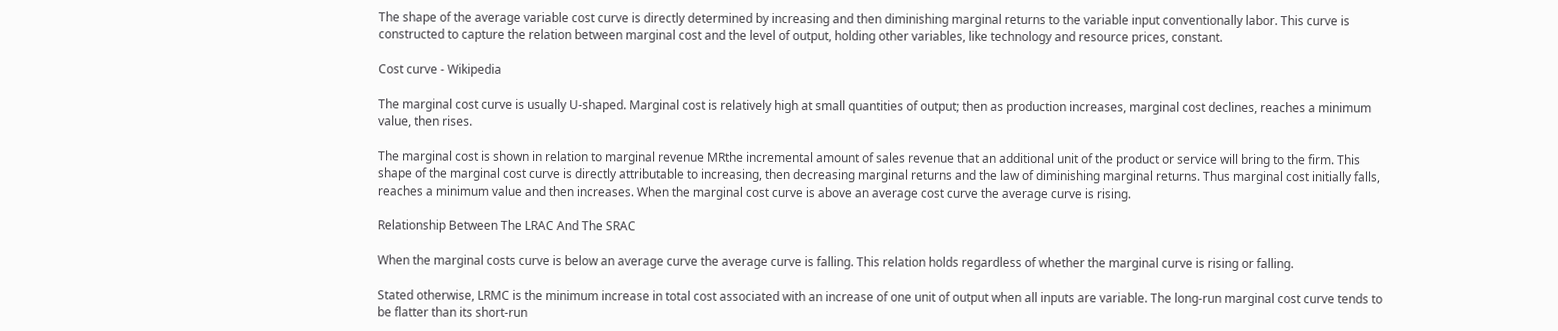The shape of the average variable cost curve is directly determined by increasing and then diminishing marginal returns to the variable input conventionally labor. This curve is constructed to capture the relation between marginal cost and the level of output, holding other variables, like technology and resource prices, constant.

Cost curve - Wikipedia

The marginal cost curve is usually U-shaped. Marginal cost is relatively high at small quantities of output; then as production increases, marginal cost declines, reaches a minimum value, then rises.

The marginal cost is shown in relation to marginal revenue MRthe incremental amount of sales revenue that an additional unit of the product or service will bring to the firm. This shape of the marginal cost curve is directly attributable to increasing, then decreasing marginal returns and the law of diminishing marginal returns. Thus marginal cost initially falls, reaches a minimum value and then increases. When the marginal cost curve is above an average cost curve the average curve is rising.

Relationship Between The LRAC And The SRAC

When the marginal costs curve is below an average curve the average curve is falling. This relation holds regardless of whether the marginal curve is rising or falling.

Stated otherwise, LRMC is the minimum increase in total cost associated with an increase of one unit of output when all inputs are variable. The long-run marginal cost curve tends to be flatter than its short-run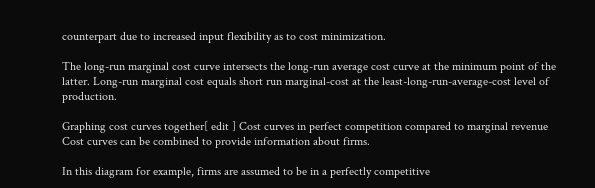counterpart due to increased input flexibility as to cost minimization.

The long-run marginal cost curve intersects the long-run average cost curve at the minimum point of the latter. Long-run marginal cost equals short run marginal-cost at the least-long-run-average-cost level of production.

Graphing cost curves together[ edit ] Cost curves in perfect competition compared to marginal revenue Cost curves can be combined to provide information about firms.

In this diagram for example, firms are assumed to be in a perfectly competitive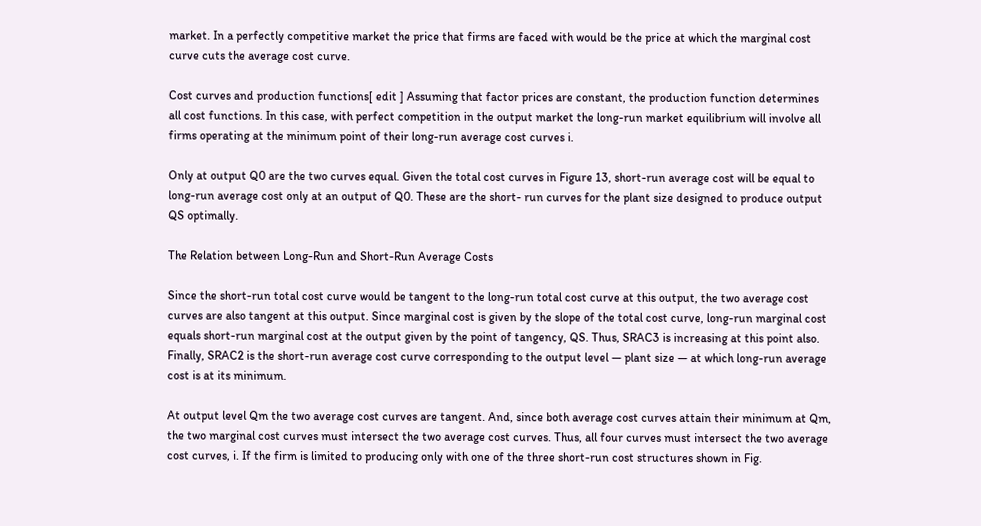market. In a perfectly competitive market the price that firms are faced with would be the price at which the marginal cost curve cuts the average cost curve.

Cost curves and production functions[ edit ] Assuming that factor prices are constant, the production function determines all cost functions. In this case, with perfect competition in the output market the long-run market equilibrium will involve all firms operating at the minimum point of their long-run average cost curves i.

Only at output Q0 are the two curves equal. Given the total cost curves in Figure 13, short-run average cost will be equal to long-run average cost only at an output of Q0. These are the short- run curves for the plant size designed to produce output QS optimally.

The Relation between Long-Run and Short-Run Average Costs

Since the short-run total cost curve would be tangent to the long-run total cost curve at this output, the two average cost curves are also tangent at this output. Since marginal cost is given by the slope of the total cost curve, long-run marginal cost equals short-run marginal cost at the output given by the point of tangency, QS. Thus, SRAC3 is increasing at this point also. Finally, SRAC2 is the short-run average cost curve corresponding to the output level — plant size — at which long-run average cost is at its minimum.

At output level Qm the two average cost curves are tangent. And, since both average cost curves attain their minimum at Qm, the two marginal cost curves must intersect the two average cost curves. Thus, all four curves must intersect the two average cost curves, i. If the firm is limited to producing only with one of the three short-run cost structures shown in Fig.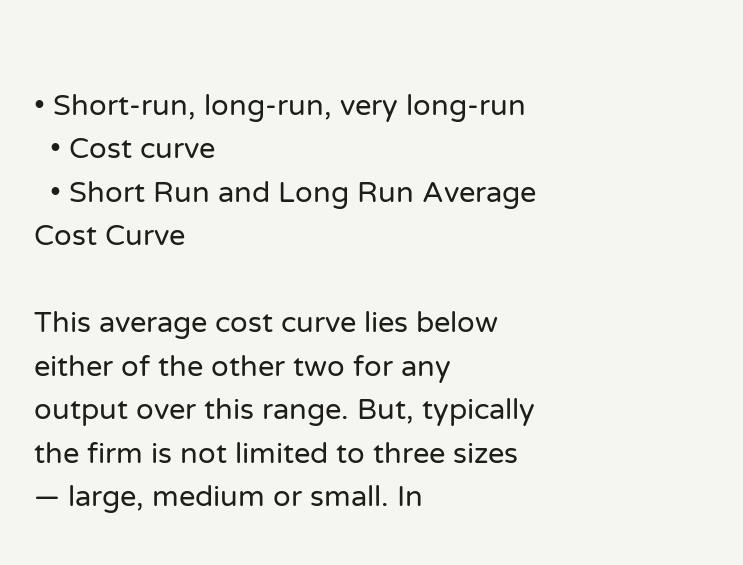• Short-run, long-run, very long-run
  • Cost curve
  • Short Run and Long Run Average Cost Curve

This average cost curve lies below either of the other two for any output over this range. But, typically the firm is not limited to three sizes — large, medium or small. In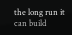the long run it can build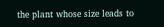the plant whose size leads to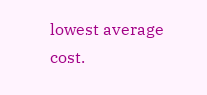lowest average cost.